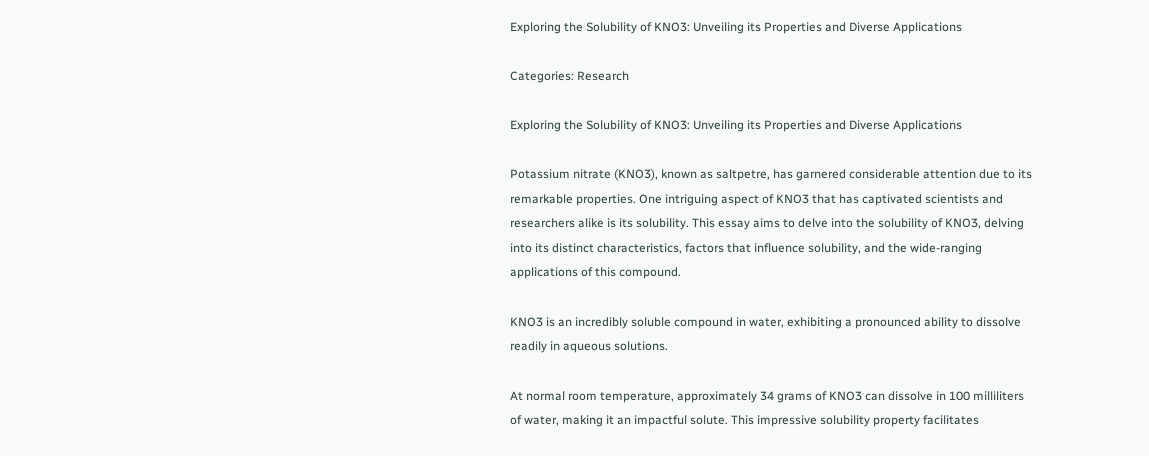Exploring the Solubility of KNO3: Unveiling its Properties and Diverse Applications

Categories: Research

Exploring the Solubility of KNO3: Unveiling its Properties and Diverse Applications

Potassium nitrate (KNO3), known as saltpetre, has garnered considerable attention due to its remarkable properties. One intriguing aspect of KNO3 that has captivated scientists and researchers alike is its solubility. This essay aims to delve into the solubility of KNO3, delving into its distinct characteristics, factors that influence solubility, and the wide-ranging applications of this compound.

KNO3 is an incredibly soluble compound in water, exhibiting a pronounced ability to dissolve readily in aqueous solutions.

At normal room temperature, approximately 34 grams of KNO3 can dissolve in 100 milliliters of water, making it an impactful solute. This impressive solubility property facilitates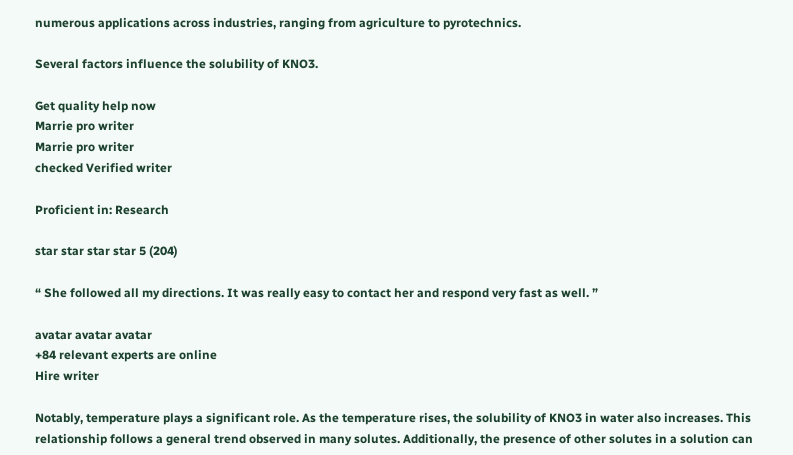numerous applications across industries, ranging from agriculture to pyrotechnics.

Several factors influence the solubility of KNO3.

Get quality help now
Marrie pro writer
Marrie pro writer
checked Verified writer

Proficient in: Research

star star star star 5 (204)

“ She followed all my directions. It was really easy to contact her and respond very fast as well. ”

avatar avatar avatar
+84 relevant experts are online
Hire writer

Notably, temperature plays a significant role. As the temperature rises, the solubility of KNO3 in water also increases. This relationship follows a general trend observed in many solutes. Additionally, the presence of other solutes in a solution can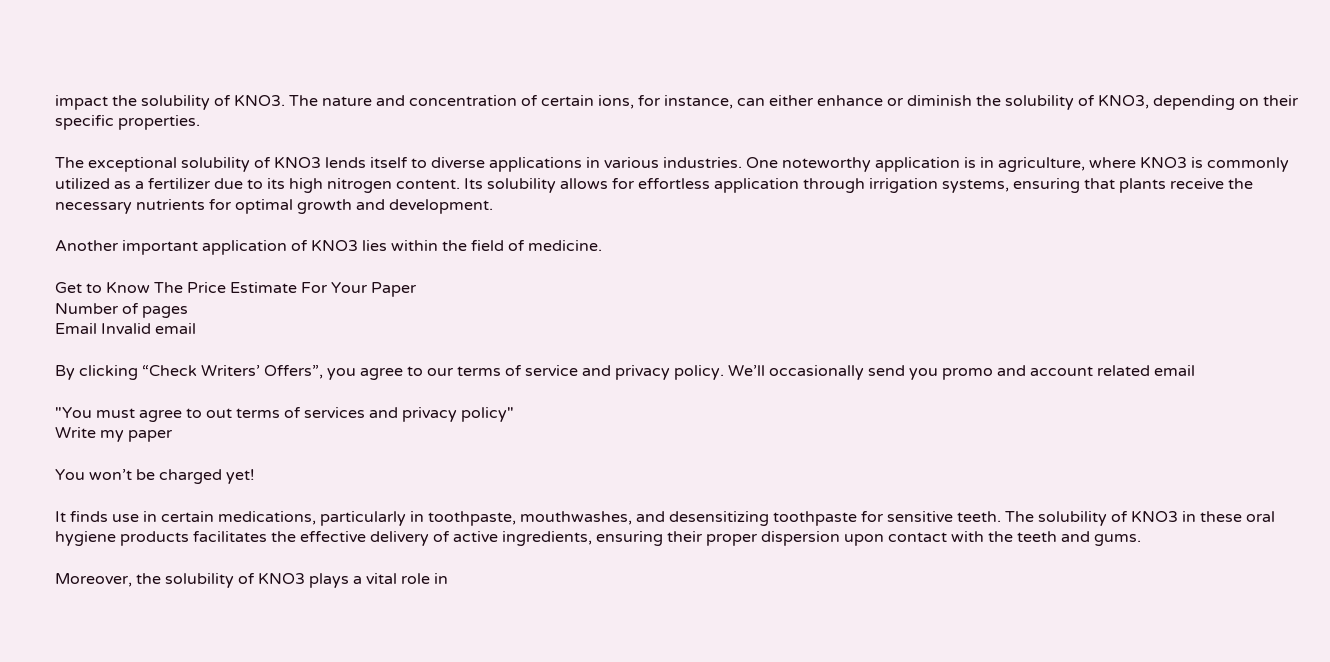impact the solubility of KNO3. The nature and concentration of certain ions, for instance, can either enhance or diminish the solubility of KNO3, depending on their specific properties.

The exceptional solubility of KNO3 lends itself to diverse applications in various industries. One noteworthy application is in agriculture, where KNO3 is commonly utilized as a fertilizer due to its high nitrogen content. Its solubility allows for effortless application through irrigation systems, ensuring that plants receive the necessary nutrients for optimal growth and development.

Another important application of KNO3 lies within the field of medicine.

Get to Know The Price Estimate For Your Paper
Number of pages
Email Invalid email

By clicking “Check Writers’ Offers”, you agree to our terms of service and privacy policy. We’ll occasionally send you promo and account related email

"You must agree to out terms of services and privacy policy"
Write my paper

You won’t be charged yet!

It finds use in certain medications, particularly in toothpaste, mouthwashes, and desensitizing toothpaste for sensitive teeth. The solubility of KNO3 in these oral hygiene products facilitates the effective delivery of active ingredients, ensuring their proper dispersion upon contact with the teeth and gums.

Moreover, the solubility of KNO3 plays a vital role in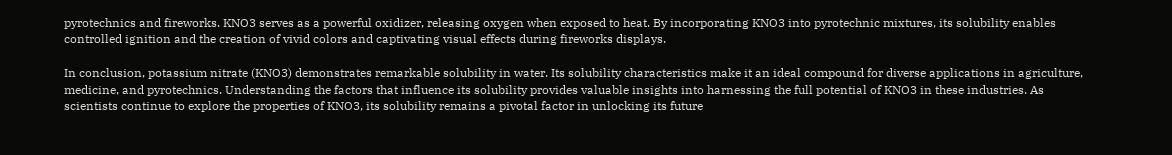pyrotechnics and fireworks. KNO3 serves as a powerful oxidizer, releasing oxygen when exposed to heat. By incorporating KNO3 into pyrotechnic mixtures, its solubility enables controlled ignition and the creation of vivid colors and captivating visual effects during fireworks displays.

In conclusion, potassium nitrate (KNO3) demonstrates remarkable solubility in water. Its solubility characteristics make it an ideal compound for diverse applications in agriculture, medicine, and pyrotechnics. Understanding the factors that influence its solubility provides valuable insights into harnessing the full potential of KNO3 in these industries. As scientists continue to explore the properties of KNO3, its solubility remains a pivotal factor in unlocking its future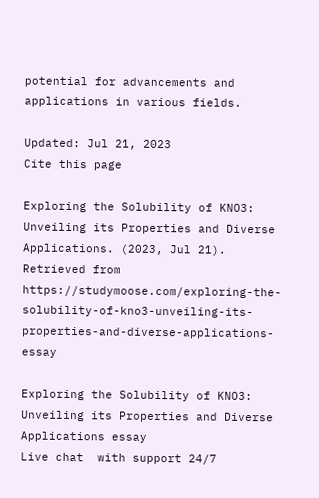potential for advancements and applications in various fields.

Updated: Jul 21, 2023
Cite this page

Exploring the Solubility of KNO3: Unveiling its Properties and Diverse Applications. (2023, Jul 21). Retrieved from https://studymoose.com/exploring-the-solubility-of-kno3-unveiling-its-properties-and-diverse-applications-essay

Exploring the Solubility of KNO3: Unveiling its Properties and Diverse Applications essay
Live chat  with support 24/7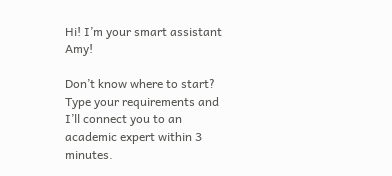Hi! I’m your smart assistant Amy!

Don’t know where to start? Type your requirements and I’ll connect you to an academic expert within 3 minutes.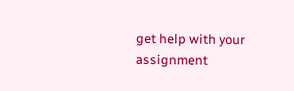get help with your assignment